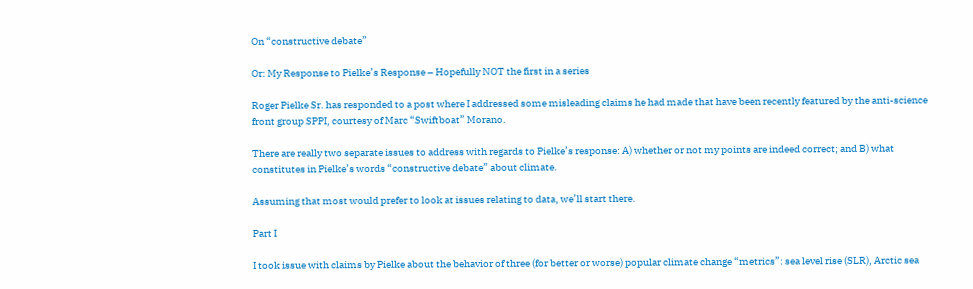On “constructive debate”

Or: My Response to Pielke’s Response – Hopefully NOT the first in a series

Roger Pielke Sr. has responded to a post where I addressed some misleading claims he had made that have been recently featured by the anti-science front group SPPI, courtesy of Marc “Swiftboat” Morano.

There are really two separate issues to address with regards to Pielke’s response: A) whether or not my points are indeed correct; and B) what constitutes in Pielke’s words “constructive debate” about climate.

Assuming that most would prefer to look at issues relating to data, we’ll start there.

Part I

I took issue with claims by Pielke about the behavior of three (for better or worse) popular climate change “metrics”: sea level rise (SLR), Arctic sea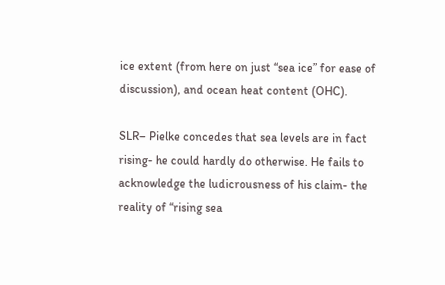ice extent (from here on just “sea ice” for ease of discussion), and ocean heat content (OHC).

SLR– Pielke concedes that sea levels are in fact rising- he could hardly do otherwise. He fails to acknowledge the ludicrousness of his claim- the reality of “rising sea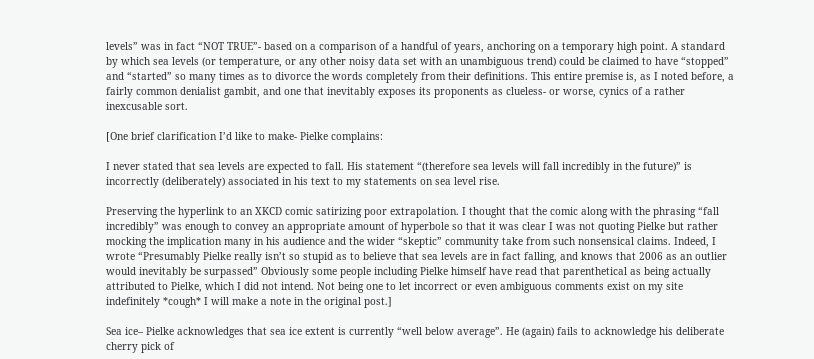levels” was in fact “NOT TRUE”- based on a comparison of a handful of years, anchoring on a temporary high point. A standard by which sea levels (or temperature, or any other noisy data set with an unambiguous trend) could be claimed to have “stopped” and “started” so many times as to divorce the words completely from their definitions. This entire premise is, as I noted before, a fairly common denialist gambit, and one that inevitably exposes its proponents as clueless- or worse, cynics of a rather inexcusable sort.

[One brief clarification I’d like to make- Pielke complains:

I never stated that sea levels are expected to fall. His statement “(therefore sea levels will fall incredibly in the future)” is incorrectly (deliberately) associated in his text to my statements on sea level rise.

Preserving the hyperlink to an XKCD comic satirizing poor extrapolation. I thought that the comic along with the phrasing “fall incredibly” was enough to convey an appropriate amount of hyperbole so that it was clear I was not quoting Pielke but rather mocking the implication many in his audience and the wider “skeptic” community take from such nonsensical claims. Indeed, I wrote “Presumably Pielke really isn’t so stupid as to believe that sea levels are in fact falling, and knows that 2006 as an outlier would inevitably be surpassed” Obviously some people including Pielke himself have read that parenthetical as being actually attributed to Pielke, which I did not intend. Not being one to let incorrect or even ambiguous comments exist on my site indefinitely *cough* I will make a note in the original post.]

Sea ice– Pielke acknowledges that sea ice extent is currently “well below average”. He (again) fails to acknowledge his deliberate cherry pick of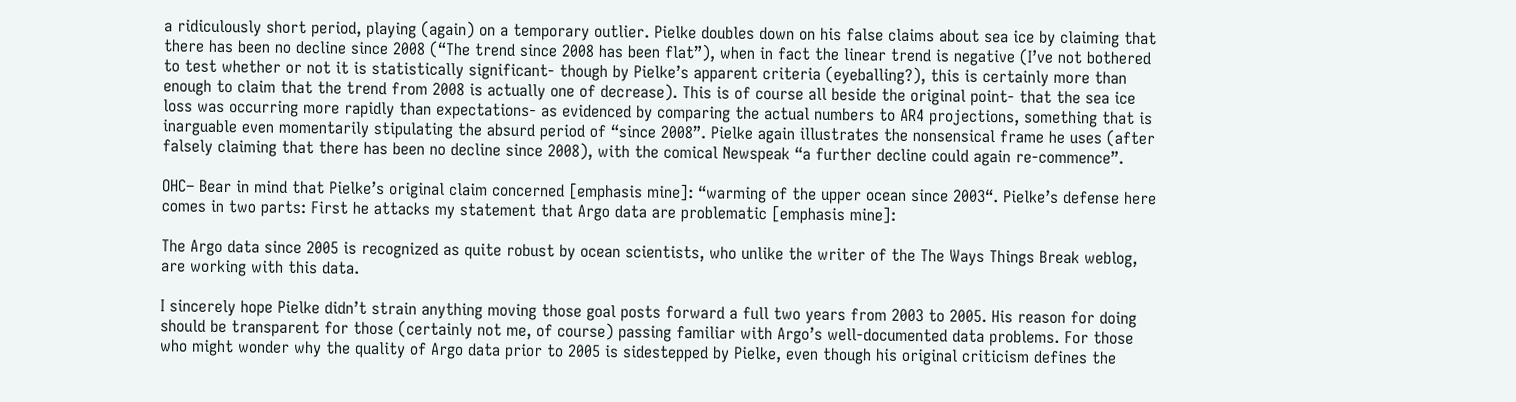a ridiculously short period, playing (again) on a temporary outlier. Pielke doubles down on his false claims about sea ice by claiming that there has been no decline since 2008 (“The trend since 2008 has been flat”), when in fact the linear trend is negative (I’ve not bothered to test whether or not it is statistically significant- though by Pielke’s apparent criteria (eyeballing?), this is certainly more than enough to claim that the trend from 2008 is actually one of decrease). This is of course all beside the original point- that the sea ice loss was occurring more rapidly than expectations- as evidenced by comparing the actual numbers to AR4 projections, something that is inarguable even momentarily stipulating the absurd period of “since 2008”. Pielke again illustrates the nonsensical frame he uses (after falsely claiming that there has been no decline since 2008), with the comical Newspeak “a further decline could again re-commence”.

OHC– Bear in mind that Pielke’s original claim concerned [emphasis mine]: “warming of the upper ocean since 2003“. Pielke’s defense here comes in two parts: First he attacks my statement that Argo data are problematic [emphasis mine]:

The Argo data since 2005 is recognized as quite robust by ocean scientists, who unlike the writer of the The Ways Things Break weblog,  are working with this data.

I sincerely hope Pielke didn’t strain anything moving those goal posts forward a full two years from 2003 to 2005. His reason for doing should be transparent for those (certainly not me, of course) passing familiar with Argo’s well-documented data problems. For those who might wonder why the quality of Argo data prior to 2005 is sidestepped by Pielke, even though his original criticism defines the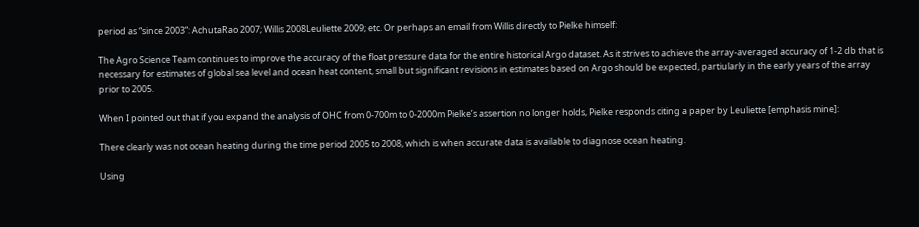period as “since 2003”: AchutaRao 2007; Willis 2008Leuliette 2009; etc. Or perhaps an email from Willis directly to Pielke himself:

The Agro Science Team continues to improve the accuracy of the float pressure data for the entire historical Argo dataset. As it strives to achieve the array-averaged accuracy of 1-2 db that is necessary for estimates of global sea level and ocean heat content, small but significant revisions in estimates based on Argo should be expected, partiularly in the early years of the array prior to 2005.

When I pointed out that if you expand the analysis of OHC from 0-700m to 0-2000m Pielke’s assertion no longer holds, Pielke responds citing a paper by Leuliette [emphasis mine]:

There clearly was not ocean heating during the time period 2005 to 2008, which is when accurate data is available to diagnose ocean heating.

Using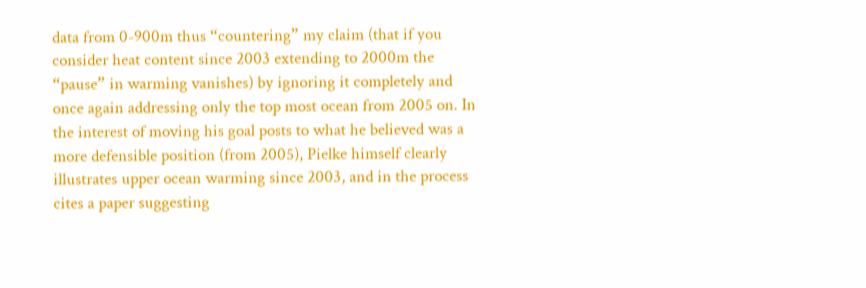data from 0-900m thus “countering” my claim (that if you consider heat content since 2003 extending to 2000m the “pause” in warming vanishes) by ignoring it completely and once again addressing only the top most ocean from 2005 on. In the interest of moving his goal posts to what he believed was a more defensible position (from 2005), Pielke himself clearly illustrates upper ocean warming since 2003, and in the process cites a paper suggesting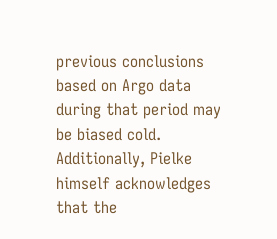previous conclusions based on Argo data during that period may be biased cold. Additionally, Pielke himself acknowledges that the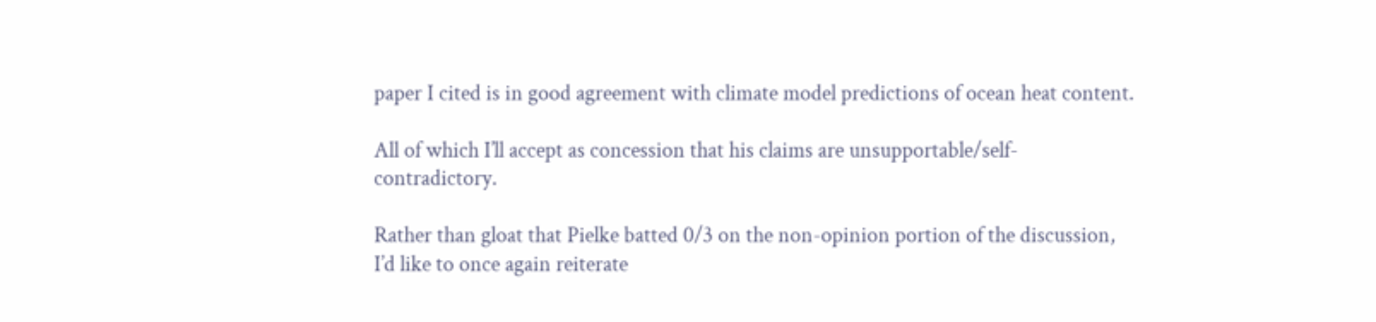paper I cited is in good agreement with climate model predictions of ocean heat content.

All of which I’ll accept as concession that his claims are unsupportable/self-contradictory.

Rather than gloat that Pielke batted 0/3 on the non-opinion portion of the discussion, I’d like to once again reiterate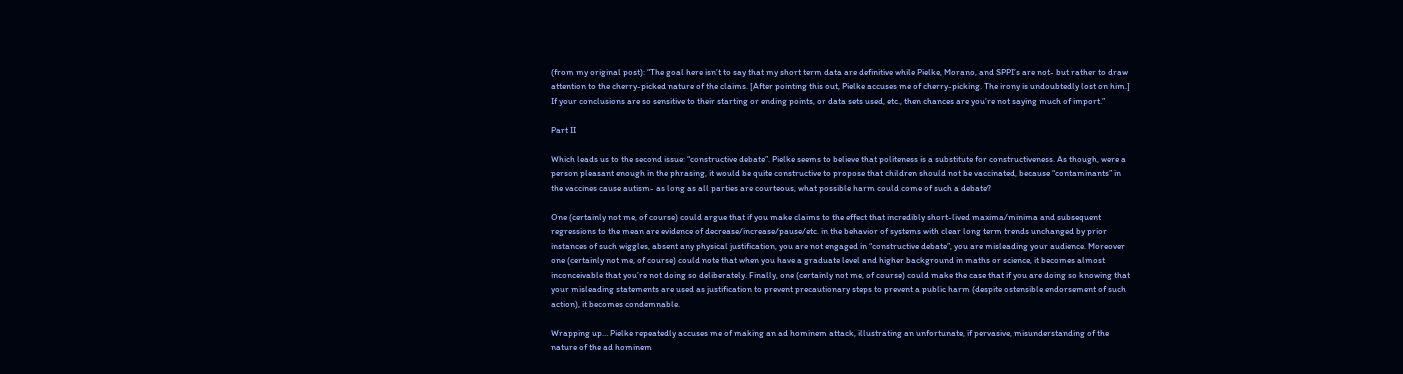(from my original post): “The goal here isn’t to say that my short term data are definitive while Pielke, Morano, and SPPI’s are not- but rather to draw attention to the cherry-picked nature of the claims. [After pointing this out, Pielke accuses me of cherry-picking. The irony is undoubtedly lost on him.] If your conclusions are so sensitive to their starting or ending points, or data sets used, etc., then chances are you’re not saying much of import.”

Part II

Which leads us to the second issue: “constructive debate”. Pielke seems to believe that politeness is a substitute for constructiveness. As though, were a person pleasant enough in the phrasing, it would be quite constructive to propose that children should not be vaccinated, because “contaminants” in the vaccines cause autism- as long as all parties are courteous, what possible harm could come of such a debate?

One (certainly not me, of course) could argue that if you make claims to the effect that incredibly short-lived maxima/minima and subsequent regressions to the mean are evidence of decrease/increase/pause/etc. in the behavior of systems with clear long term trends unchanged by prior instances of such wiggles, absent any physical justification, you are not engaged in “constructive debate”, you are misleading your audience. Moreover one (certainly not me, of course) could note that when you have a graduate level and higher background in maths or science, it becomes almost inconceivable that you’re not doing so deliberately. Finally, one (certainly not me, of course) could make the case that if you are doing so knowing that your misleading statements are used as justification to prevent precautionary steps to prevent a public harm (despite ostensible endorsement of such action), it becomes condemnable.

Wrapping up… Pielke repeatedly accuses me of making an ad hominem attack, illustrating an unfortunate, if pervasive, misunderstanding of the nature of the ad hominem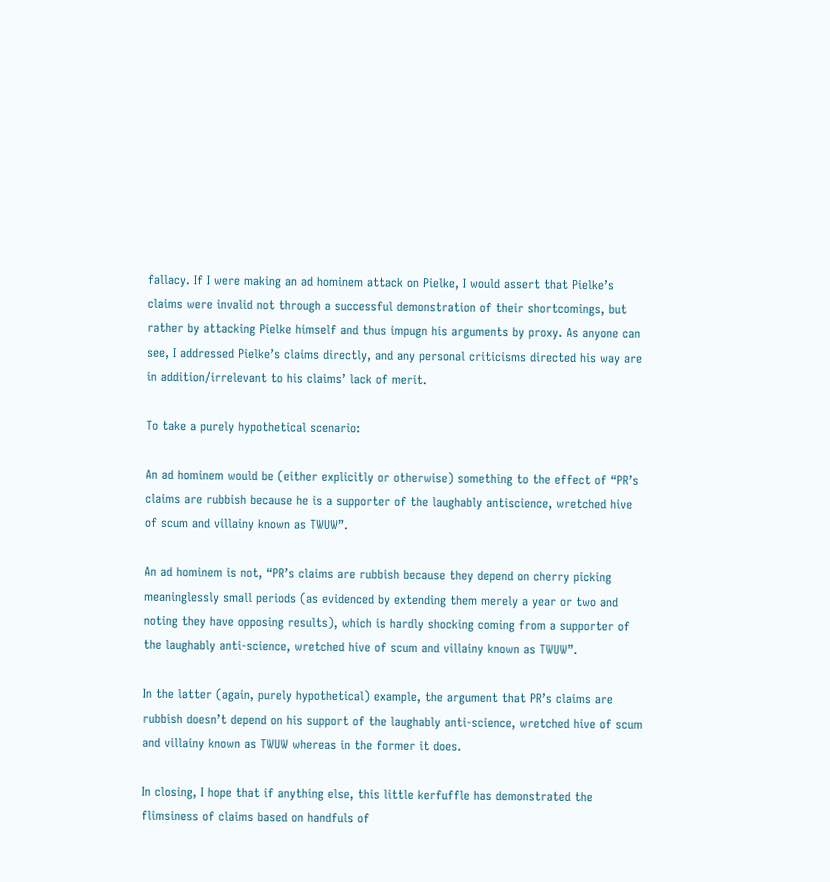fallacy. If I were making an ad hominem attack on Pielke, I would assert that Pielke’s claims were invalid not through a successful demonstration of their shortcomings, but rather by attacking Pielke himself and thus impugn his arguments by proxy. As anyone can see, I addressed Pielke’s claims directly, and any personal criticisms directed his way are in addition/irrelevant to his claims’ lack of merit.

To take a purely hypothetical scenario:

An ad hominem would be (either explicitly or otherwise) something to the effect of “PR’s claims are rubbish because he is a supporter of the laughably antiscience, wretched hive of scum and villainy known as TWUW”.

An ad hominem is not, “PR’s claims are rubbish because they depend on cherry picking meaninglessly small periods (as evidenced by extending them merely a year or two and noting they have opposing results), which is hardly shocking coming from a supporter of the laughably anti-science, wretched hive of scum and villainy known as TWUW”.

In the latter (again, purely hypothetical) example, the argument that PR’s claims are rubbish doesn’t depend on his support of the laughably anti-science, wretched hive of scum and villainy known as TWUW whereas in the former it does.

In closing, I hope that if anything else, this little kerfuffle has demonstrated the flimsiness of claims based on handfuls of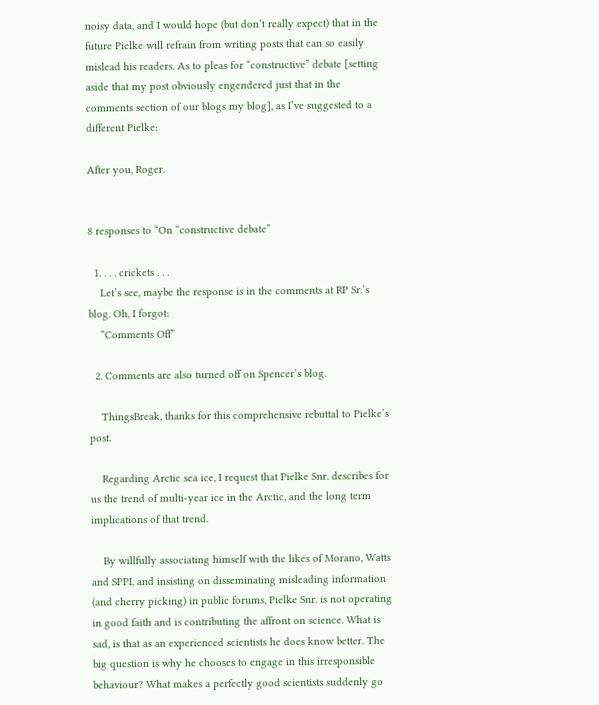noisy data, and I would hope (but don’t really expect) that in the future Pielke will refrain from writing posts that can so easily mislead his readers. As to pleas for “constructive” debate [setting aside that my post obviously engendered just that in the comments section of our blogs my blog], as I’ve suggested to a different Pielke:

After you, Roger.


8 responses to “On “constructive debate”

  1. . . . crickets . . .
    Let’s see, maybe the response is in the comments at RP Sr.’s blog. Oh, I forgot:
    “Comments Off”

  2. Comments are also turned off on Spencer’s blog.

    ThingsBreak, thanks for this comprehensive rebuttal to Pielke’s post.

    Regarding Arctic sea ice, I request that Pielke Snr. describes for us the trend of multi-year ice in the Arctic, and the long term implications of that trend.

    By willfully associating himself with the likes of Morano, Watts and SPPI, and insisting on disseminating misleading information (and cherry picking) in public forums, Pielke Snr. is not operating in good faith and is contributing the affront on science. What is sad, is that as an experienced scientists he does know better. The big question is why he chooses to engage in this irresponsible behaviour? What makes a perfectly good scientists suddenly go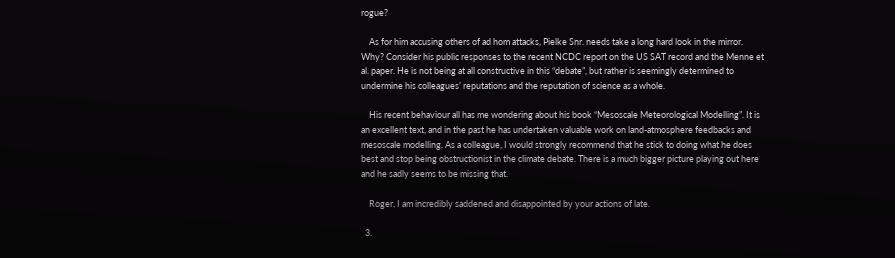rogue?

    As for him accusing others of ad hom attacks, Pielke Snr. needs take a long hard look in the mirror. Why? Consider his public responses to the recent NCDC report on the US SAT record and the Menne et al. paper. He is not being at all constructive in this “debate”, but rather is seemingly determined to undermine his colleagues’ reputations and the reputation of science as a whole.

    His recent behaviour all has me wondering about his book “Mesoscale Meteorological Modelling”. It is an excellent text, and in the past he has undertaken valuable work on land-atmosphere feedbacks and mesoscale modelling. As a colleague, I would strongly recommend that he stick to doing what he does best and stop being obstructionist in the climate debate. There is a much bigger picture playing out here and he sadly seems to be missing that.

    Roger, I am incredibly saddened and disappointed by your actions of late.

  3.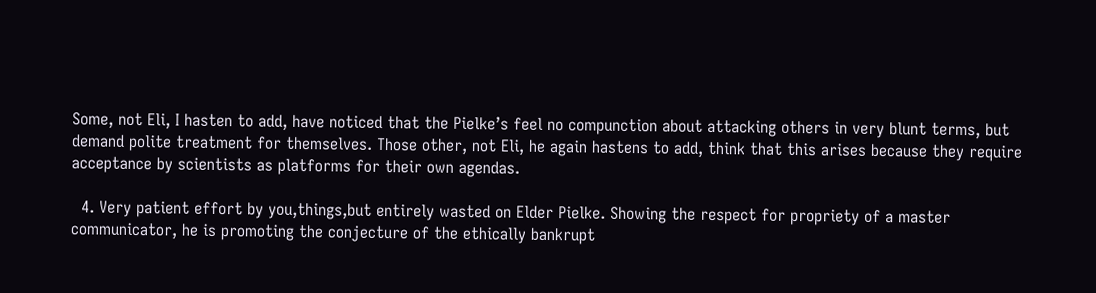Some, not Eli, I hasten to add, have noticed that the Pielke’s feel no compunction about attacking others in very blunt terms, but demand polite treatment for themselves. Those other, not Eli, he again hastens to add, think that this arises because they require acceptance by scientists as platforms for their own agendas.

  4. Very patient effort by you,things,but entirely wasted on Elder Pielke. Showing the respect for propriety of a master communicator, he is promoting the conjecture of the ethically bankrupt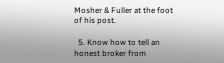Mosher & Fuller at the foot of his post.

  5. Know how to tell an honest broker from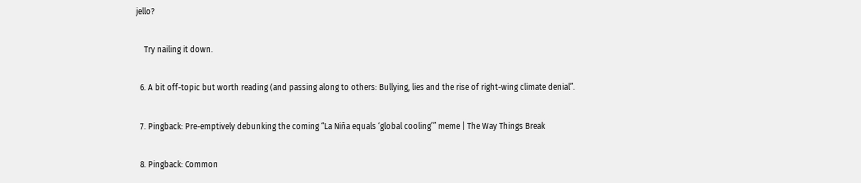jello?

    Try nailing it down.

  6. A bit off-topic but worth reading (and passing along to others: Bullying, lies and the rise of right-wing climate denial”.

  7. Pingback: Pre-emptively debunking the coming “La Niña equals ‘global cooling’” meme | The Way Things Break

  8. Pingback: Common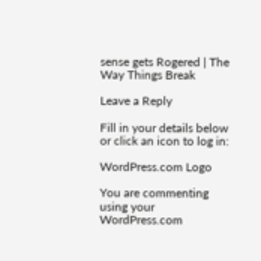sense gets Rogered | The Way Things Break

Leave a Reply

Fill in your details below or click an icon to log in:

WordPress.com Logo

You are commenting using your WordPress.com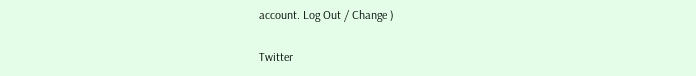account. Log Out / Change )

Twitter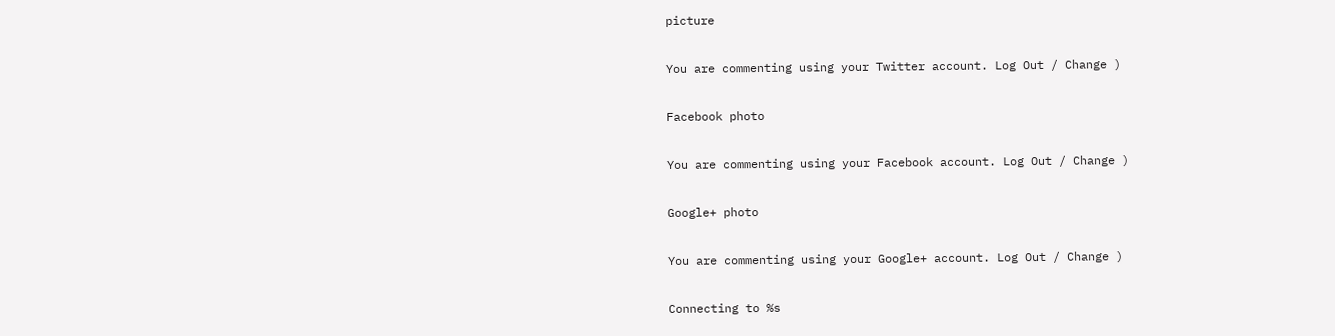picture

You are commenting using your Twitter account. Log Out / Change )

Facebook photo

You are commenting using your Facebook account. Log Out / Change )

Google+ photo

You are commenting using your Google+ account. Log Out / Change )

Connecting to %s